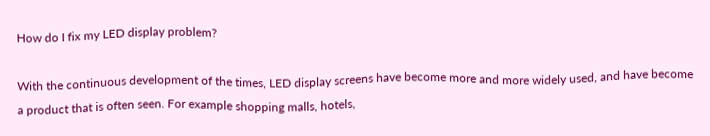How do I fix my LED display problem?

With the continuous development of the times, LED display screens have become more and more widely used, and have become a product that is often seen. For example shopping malls, hotels,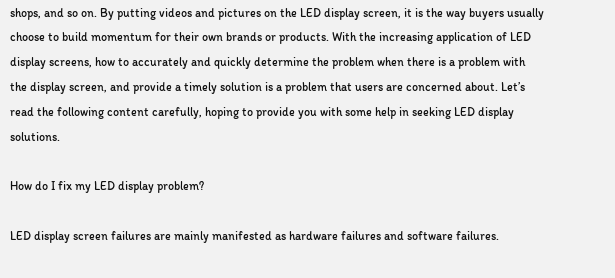shops, and so on. By putting videos and pictures on the LED display screen, it is the way buyers usually choose to build momentum for their own brands or products. With the increasing application of LED display screens, how to accurately and quickly determine the problem when there is a problem with the display screen, and provide a timely solution is a problem that users are concerned about. Let’s read the following content carefully, hoping to provide you with some help in seeking LED display solutions.

How do I fix my LED display problem?

LED display screen failures are mainly manifested as hardware failures and software failures.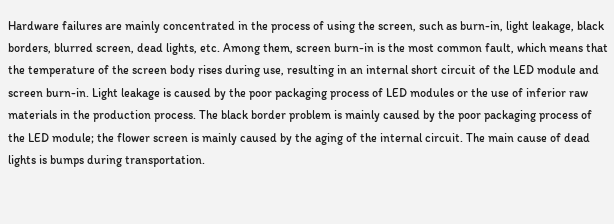Hardware failures are mainly concentrated in the process of using the screen, such as burn-in, light leakage, black borders, blurred screen, dead lights, etc. Among them, screen burn-in is the most common fault, which means that the temperature of the screen body rises during use, resulting in an internal short circuit of the LED module and screen burn-in. Light leakage is caused by the poor packaging process of LED modules or the use of inferior raw materials in the production process. The black border problem is mainly caused by the poor packaging process of the LED module; the flower screen is mainly caused by the aging of the internal circuit. The main cause of dead lights is bumps during transportation.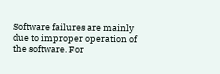Software failures are mainly due to improper operation of the software. For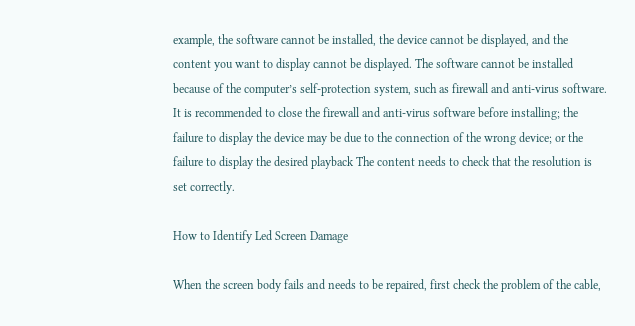example, the software cannot be installed, the device cannot be displayed, and the content you want to display cannot be displayed. The software cannot be installed because of the computer’s self-protection system, such as firewall and anti-virus software. It is recommended to close the firewall and anti-virus software before installing; the failure to display the device may be due to the connection of the wrong device; or the failure to display the desired playback The content needs to check that the resolution is set correctly.

How to Identify Led Screen Damage

When the screen body fails and needs to be repaired, first check the problem of the cable,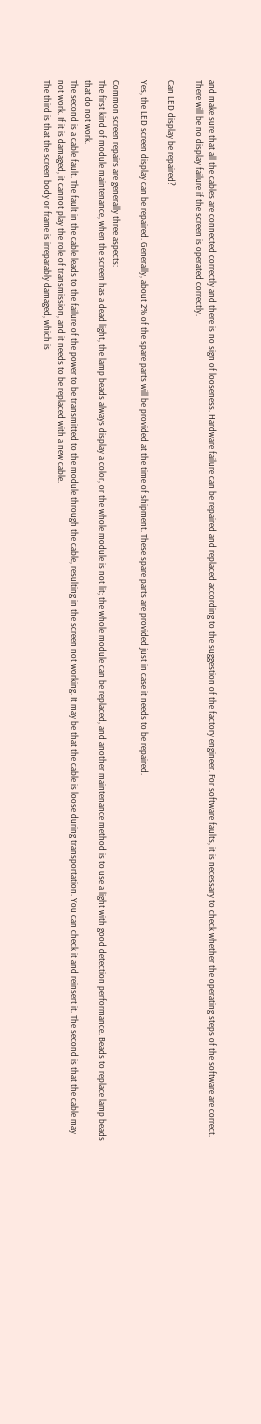and make sure that all the cables are connected correctly and there is no sign of looseness. Hardware failure can be repaired and replaced according to the suggestion of the factory engineer. For software faults, it is necessary to check whether the operating steps of the software are correct. There will be no display failure if the screen is operated correctly.

Can LED display be repaired?

Yes, the LED screen display can be repaired. Generally, about 2% of the spare parts will be provided at the time of shipment. These spare parts are provided just in case it needs to be repaired.

Common screen repairs are generally three aspects:
The first kind of module maintenance, when the screen has a dead light, the lamp beads always display a color, or the whole module is not lit; the whole module can be replaced, and another maintenance method is to use a light with good detection performance. Beads to replace lamp beads that do not work.
The second is a cable fault. The fault in the cable leads to the failure of the power to be transmitted to the module through the cable, resulting in the screen not working. It may be that the cable is loose during transportation. You can check it and reinsert it. The second is that the cable may not work. If it is damaged, it cannot play the role of transmission, and it needs to be replaced with a new cable.
The third is that the screen body or frame is irreparably damaged, which is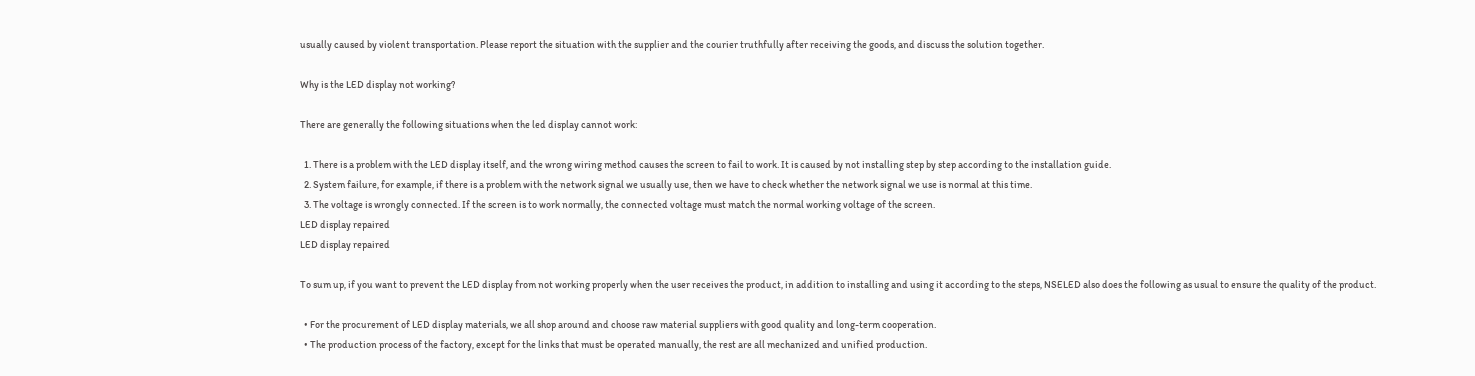usually caused by violent transportation. Please report the situation with the supplier and the courier truthfully after receiving the goods, and discuss the solution together.

Why is the LED display not working?

There are generally the following situations when the led display cannot work:

  1. There is a problem with the LED display itself, and the wrong wiring method causes the screen to fail to work. It is caused by not installing step by step according to the installation guide.
  2. System failure, for example, if there is a problem with the network signal we usually use, then we have to check whether the network signal we use is normal at this time.
  3. The voltage is wrongly connected. If the screen is to work normally, the connected voltage must match the normal working voltage of the screen.
LED display repaired
LED display repaired

To sum up, if you want to prevent the LED display from not working properly when the user receives the product, in addition to installing and using it according to the steps, NSELED also does the following as usual to ensure the quality of the product.

  • For the procurement of LED display materials, we all shop around and choose raw material suppliers with good quality and long-term cooperation.
  • The production process of the factory, except for the links that must be operated manually, the rest are all mechanized and unified production.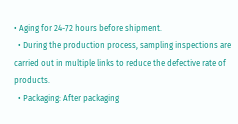• Aging for 24-72 hours before shipment.
  • During the production process, sampling inspections are carried out in multiple links to reduce the defective rate of products.
  • Packaging: After packaging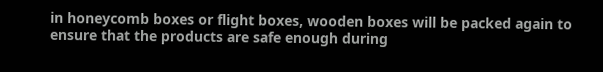in honeycomb boxes or flight boxes, wooden boxes will be packed again to ensure that the products are safe enough during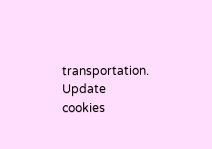transportation.
Update cookies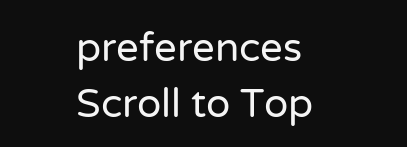preferences
Scroll to Top